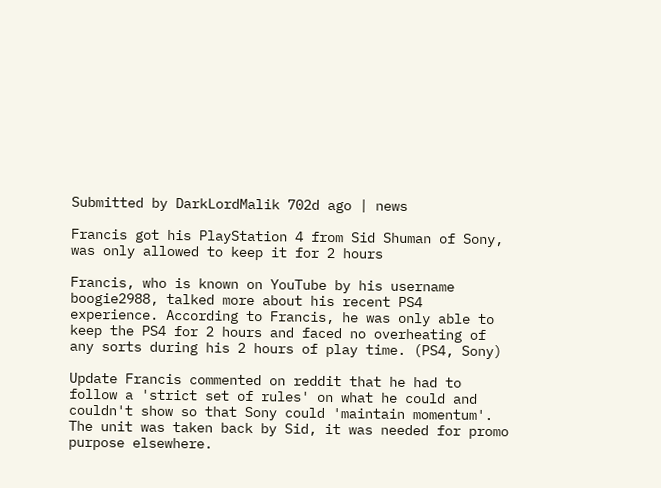Submitted by DarkLordMalik 702d ago | news

Francis got his PlayStation 4 from Sid Shuman of Sony, was only allowed to keep it for 2 hours

Francis, who is known on YouTube by his username boogie2988, talked more about his recent PS4 experience. According to Francis, he was only able to keep the PS4 for 2 hours and faced no overheating of any sorts during his 2 hours of play time. (PS4, Sony)

Update Francis commented on reddit that he had to follow a 'strict set of rules' on what he could and couldn't show so that Sony could 'maintain momentum'. The unit was taken back by Sid, it was needed for promo purpose elsewhere.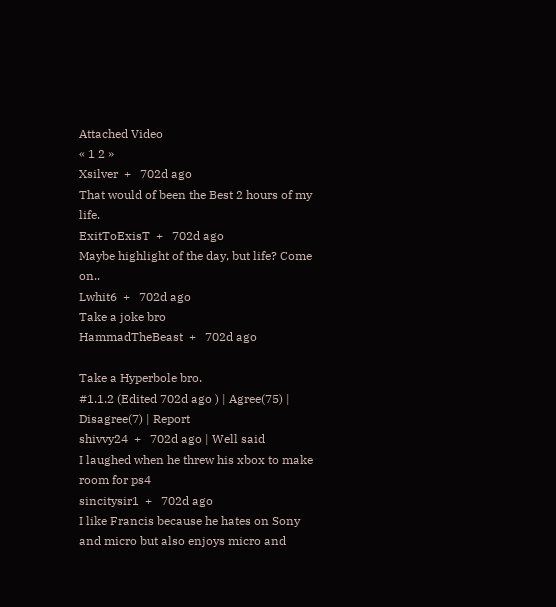Attached Video
« 1 2 »
Xsilver  +   702d ago
That would of been the Best 2 hours of my life.
ExitToExisT  +   702d ago
Maybe highlight of the day, but life? Come on..
Lwhit6  +   702d ago
Take a joke bro
HammadTheBeast  +   702d ago

Take a Hyperbole bro.
#1.1.2 (Edited 702d ago ) | Agree(75) | Disagree(7) | Report
shivvy24  +   702d ago | Well said
I laughed when he threw his xbox to make room for ps4
sincitysir1  +   702d ago
I like Francis because he hates on Sony and micro but also enjoys micro and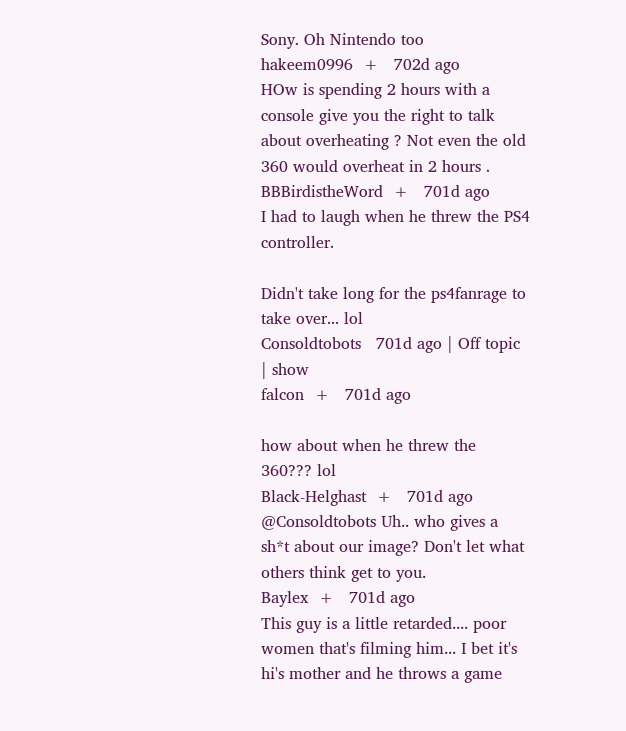Sony. Oh Nintendo too
hakeem0996  +   702d ago
HOw is spending 2 hours with a console give you the right to talk about overheating ? Not even the old 360 would overheat in 2 hours .
BBBirdistheWord  +   701d ago
I had to laugh when he threw the PS4 controller.

Didn't take long for the ps4fanrage to take over... lol
Consoldtobots   701d ago | Off topic | show
falcon  +   701d ago

how about when he threw the 360??? lol
Black-Helghast  +   701d ago
@Consoldtobots Uh.. who gives a sh*t about our image? Don't let what others think get to you.
Baylex  +   701d ago
This guy is a little retarded.... poor women that's filming him... I bet it's hi's mother and he throws a game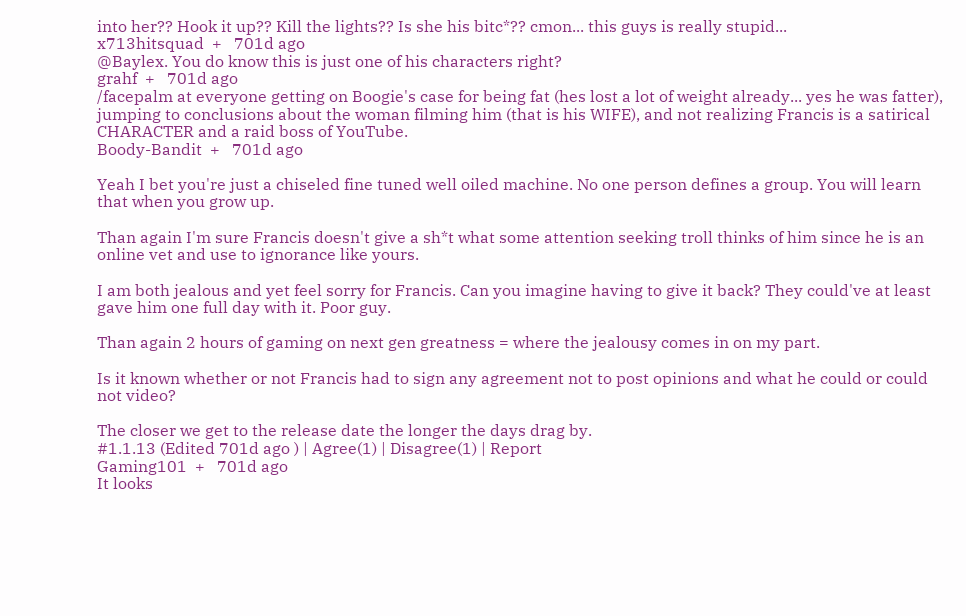into her?? Hook it up?? Kill the lights?? Is she his bitc*?? cmon... this guys is really stupid...
x713hitsquad  +   701d ago
@Baylex. You do know this is just one of his characters right?
grahf  +   701d ago
/facepalm at everyone getting on Boogie's case for being fat (hes lost a lot of weight already... yes he was fatter), jumping to conclusions about the woman filming him (that is his WIFE), and not realizing Francis is a satirical CHARACTER and a raid boss of YouTube.
Boody-Bandit  +   701d ago

Yeah I bet you're just a chiseled fine tuned well oiled machine. No one person defines a group. You will learn that when you grow up.

Than again I'm sure Francis doesn't give a sh*t what some attention seeking troll thinks of him since he is an online vet and use to ignorance like yours.

I am both jealous and yet feel sorry for Francis. Can you imagine having to give it back? They could've at least gave him one full day with it. Poor guy.

Than again 2 hours of gaming on next gen greatness = where the jealousy comes in on my part.

Is it known whether or not Francis had to sign any agreement not to post opinions and what he could or could not video?

The closer we get to the release date the longer the days drag by.
#1.1.13 (Edited 701d ago ) | Agree(1) | Disagree(1) | Report
Gaming101  +   701d ago
It looks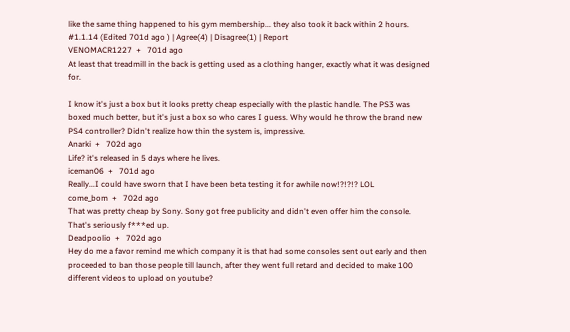like the same thing happened to his gym membership... they also took it back within 2 hours.
#1.1.14 (Edited 701d ago ) | Agree(4) | Disagree(1) | Report
VENOMACR1227  +   701d ago
At least that treadmill in the back is getting used as a clothing hanger, exactly what it was designed for.

I know it's just a box but it looks pretty cheap especially with the plastic handle. The PS3 was boxed much better, but it's just a box so who cares I guess. Why would he throw the brand new PS4 controller? Didn't realize how thin the system is, impressive.
Anarki  +   702d ago
Life? it's released in 5 days where he lives.
iceman06  +   701d ago
Really...I could have sworn that I have been beta testing it for awhile now!?!?!? LOL
come_bom  +   702d ago
That was pretty cheap by Sony. Sony got free publicity and didn't even offer him the console. That's seriously f***ed up.
Deadpoolio  +   702d ago
Hey do me a favor remind me which company it is that had some consoles sent out early and then proceeded to ban those people till launch, after they went full retard and decided to make 100 different videos to upload on youtube?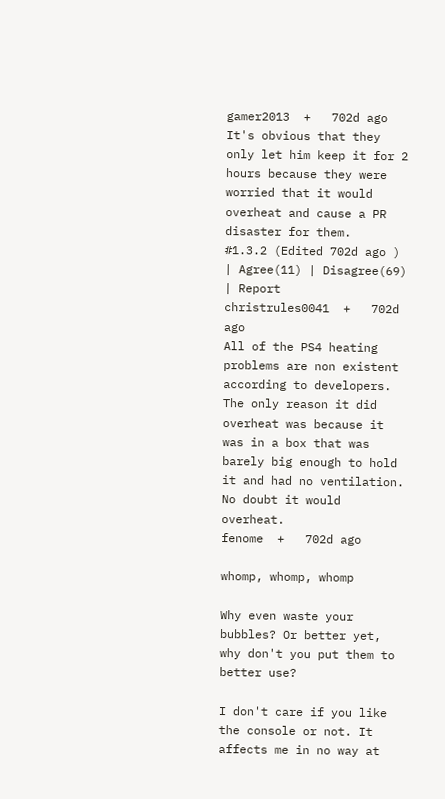gamer2013  +   702d ago
It's obvious that they only let him keep it for 2 hours because they were worried that it would overheat and cause a PR disaster for them.
#1.3.2 (Edited 702d ago ) | Agree(11) | Disagree(69) | Report
christrules0041  +   702d ago
All of the PS4 heating problems are non existent according to developers. The only reason it did overheat was because it was in a box that was barely big enough to hold it and had no ventilation. No doubt it would overheat.
fenome  +   702d ago

whomp, whomp, whomp

Why even waste your bubbles? Or better yet, why don't you put them to better use?

I don't care if you like the console or not. It affects me in no way at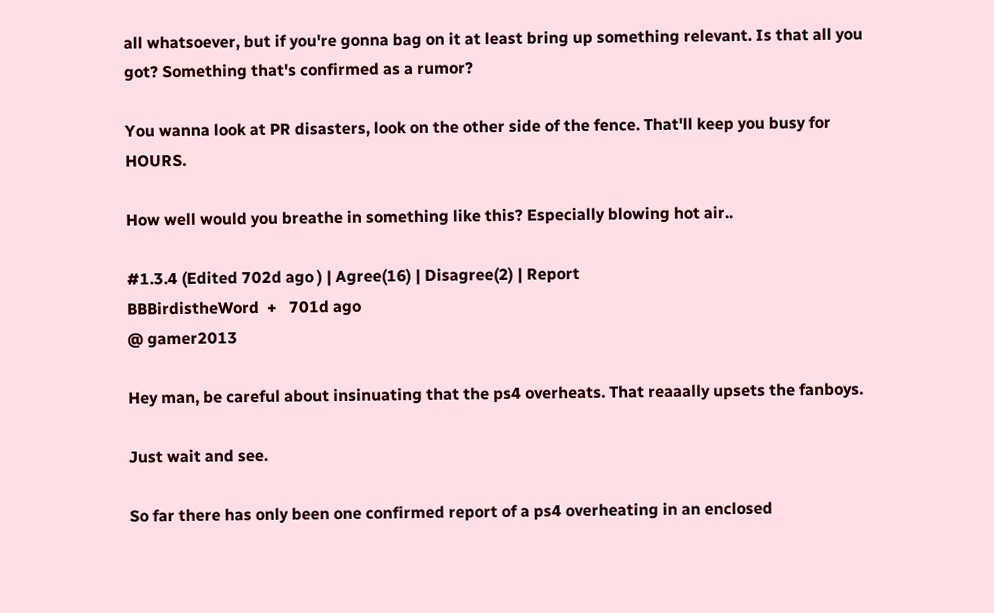all whatsoever, but if you're gonna bag on it at least bring up something relevant. Is that all you got? Something that's confirmed as a rumor?

You wanna look at PR disasters, look on the other side of the fence. That'll keep you busy for HOURS.

How well would you breathe in something like this? Especially blowing hot air..

#1.3.4 (Edited 702d ago ) | Agree(16) | Disagree(2) | Report
BBBirdistheWord  +   701d ago
@ gamer2013

Hey man, be careful about insinuating that the ps4 overheats. That reaaally upsets the fanboys.

Just wait and see.

So far there has only been one confirmed report of a ps4 overheating in an enclosed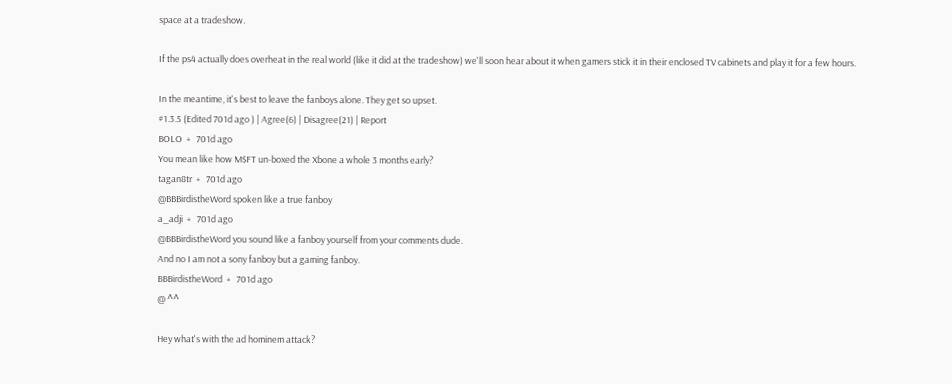space at a tradeshow.

If the ps4 actually does overheat in the real world (like it did at the tradeshow) we'll soon hear about it when gamers stick it in their enclosed TV cabinets and play it for a few hours.

In the meantime, it's best to leave the fanboys alone. They get so upset.
#1.3.5 (Edited 701d ago ) | Agree(6) | Disagree(21) | Report
BOLO  +   701d ago
You mean like how M$FT un-boxed the Xbone a whole 3 months early?
tagan8tr  +   701d ago
@BBBirdistheWord spoken like a true fanboy
a_adji  +   701d ago
@BBBirdistheWord you sound like a fanboy yourself from your comments dude.
And no I am not a sony fanboy but a gaming fanboy.
BBBirdistheWord  +   701d ago
@ ^^

Hey what's with the ad hominem attack?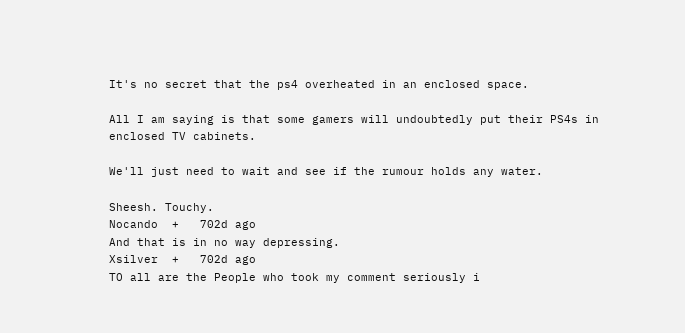It's no secret that the ps4 overheated in an enclosed space.

All I am saying is that some gamers will undoubtedly put their PS4s in enclosed TV cabinets.

We'll just need to wait and see if the rumour holds any water.

Sheesh. Touchy.
Nocando  +   702d ago
And that is in no way depressing.
Xsilver  +   702d ago
TO all are the People who took my comment seriously i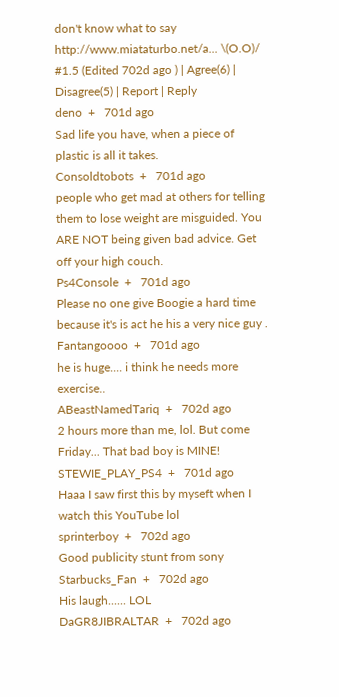don't know what to say http://www.miataturbo.net/a... \(O.O)/
#1.5 (Edited 702d ago ) | Agree(6) | Disagree(5) | Report | Reply
deno  +   701d ago
Sad life you have, when a piece of plastic is all it takes.
Consoldtobots  +   701d ago
people who get mad at others for telling them to lose weight are misguided. You ARE NOT being given bad advice. Get off your high couch.
Ps4Console  +   701d ago
Please no one give Boogie a hard time because it's is act he his a very nice guy .
Fantangoooo  +   701d ago
he is huge.... i think he needs more exercise..
ABeastNamedTariq  +   702d ago
2 hours more than me, lol. But come Friday... That bad boy is MINE!
STEWIE_PLAY_PS4  +   701d ago
Haaa I saw first this by myseft when I watch this YouTube lol
sprinterboy  +   702d ago
Good publicity stunt from sony
Starbucks_Fan  +   702d ago
His laugh...... LOL
DaGR8JIBRALTAR  +   702d ago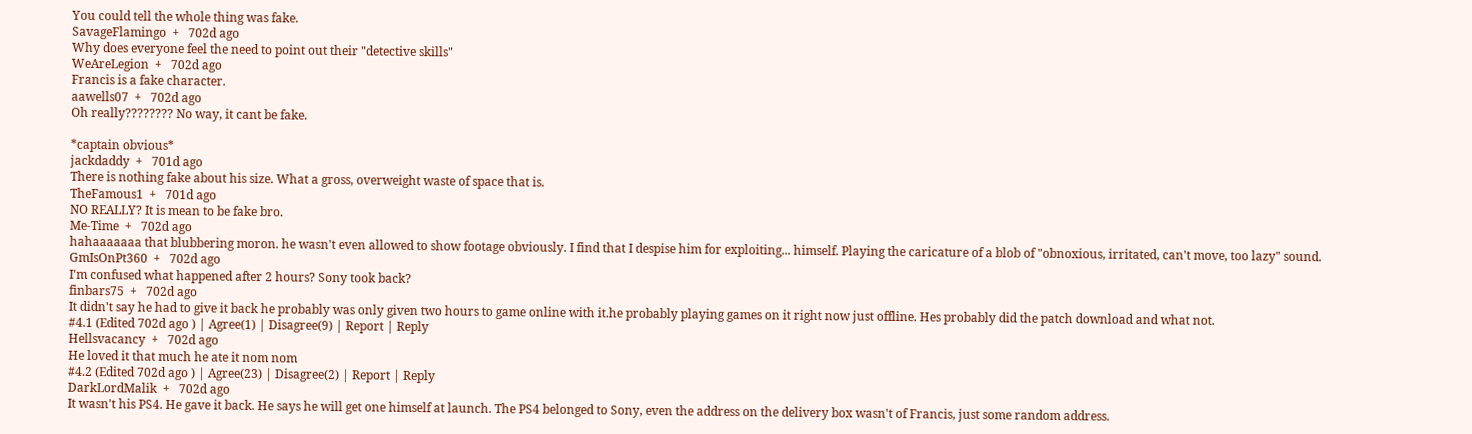You could tell the whole thing was fake.
SavageFlamingo  +   702d ago
Why does everyone feel the need to point out their "detective skills"
WeAreLegion  +   702d ago
Francis is a fake character.
aawells07  +   702d ago
Oh really???????? No way, it cant be fake.

*captain obvious*
jackdaddy  +   701d ago
There is nothing fake about his size. What a gross, overweight waste of space that is.
TheFamous1  +   701d ago
NO REALLY? It is mean to be fake bro.
Me-Time  +   702d ago
hahaaaaaaa that blubbering moron. he wasn't even allowed to show footage obviously. I find that I despise him for exploiting... himself. Playing the caricature of a blob of "obnoxious, irritated, can't move, too lazy" sound.
GmIsOnPt360  +   702d ago
I'm confused what happened after 2 hours? Sony took back?
finbars75  +   702d ago
It didn't say he had to give it back he probably was only given two hours to game online with it.he probably playing games on it right now just offline. Hes probably did the patch download and what not.
#4.1 (Edited 702d ago ) | Agree(1) | Disagree(9) | Report | Reply
Hellsvacancy  +   702d ago
He loved it that much he ate it nom nom
#4.2 (Edited 702d ago ) | Agree(23) | Disagree(2) | Report | Reply
DarkLordMalik  +   702d ago
It wasn't his PS4. He gave it back. He says he will get one himself at launch. The PS4 belonged to Sony, even the address on the delivery box wasn't of Francis, just some random address.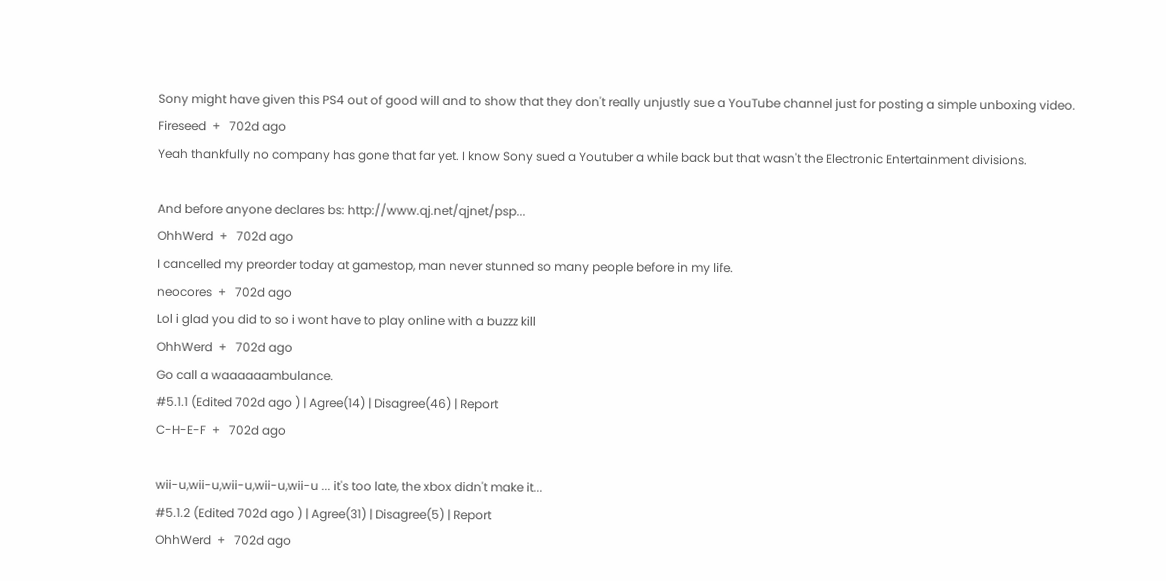Sony might have given this PS4 out of good will and to show that they don't really unjustly sue a YouTube channel just for posting a simple unboxing video.
Fireseed  +   702d ago
Yeah thankfully no company has gone that far yet. I know Sony sued a Youtuber a while back but that wasn't the Electronic Entertainment divisions.

And before anyone declares bs: http://www.qj.net/qjnet/psp...
OhhWerd  +   702d ago
I cancelled my preorder today at gamestop, man never stunned so many people before in my life.
neocores  +   702d ago
Lol i glad you did to so i wont have to play online with a buzzz kill
OhhWerd  +   702d ago
Go call a waaaaaambulance.
#5.1.1 (Edited 702d ago ) | Agree(14) | Disagree(46) | Report
C-H-E-F  +   702d ago

wii-u,wii-u,wii-u,wii-u,wii-u ... it's too late, the xbox didn't make it...
#5.1.2 (Edited 702d ago ) | Agree(31) | Disagree(5) | Report
OhhWerd  +   702d ago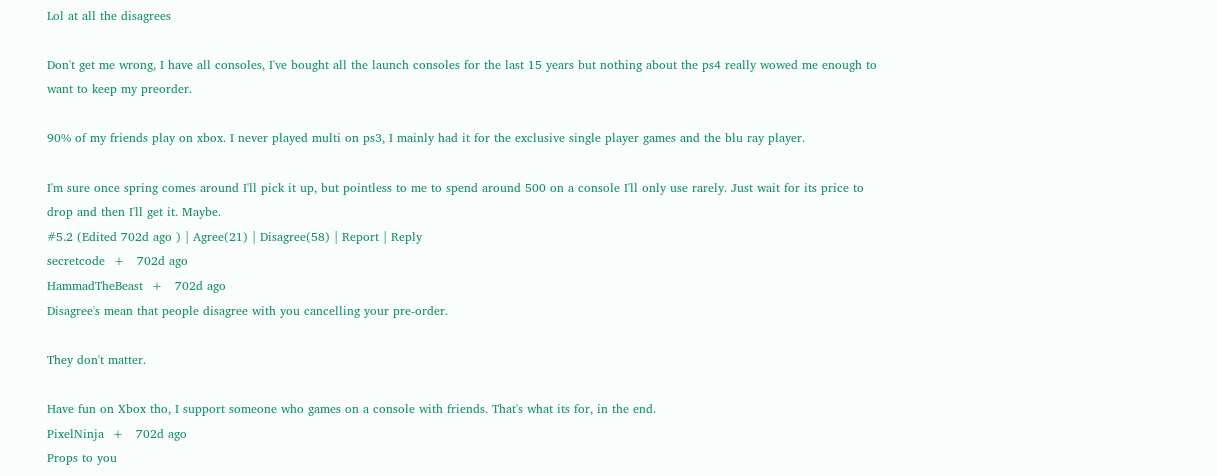Lol at all the disagrees

Don't get me wrong, I have all consoles, I've bought all the launch consoles for the last 15 years but nothing about the ps4 really wowed me enough to want to keep my preorder.

90% of my friends play on xbox. I never played multi on ps3, I mainly had it for the exclusive single player games and the blu ray player.

I'm sure once spring comes around I'll pick it up, but pointless to me to spend around 500 on a console I'll only use rarely. Just wait for its price to drop and then I'll get it. Maybe.
#5.2 (Edited 702d ago ) | Agree(21) | Disagree(58) | Report | Reply
secretcode  +   702d ago
HammadTheBeast  +   702d ago
Disagree's mean that people disagree with you cancelling your pre-order.

They don't matter.

Have fun on Xbox tho, I support someone who games on a console with friends. That's what its for, in the end.
PixelNinja  +   702d ago
Props to you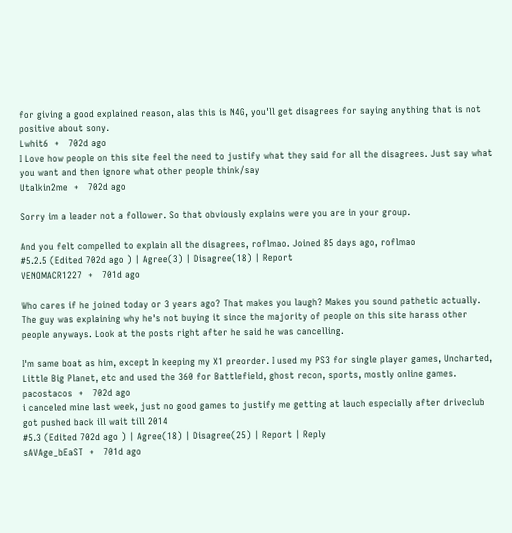for giving a good explained reason, alas this is N4G, you'll get disagrees for saying anything that is not positive about sony.
Lwhit6  +   702d ago
I Love how people on this site feel the need to justify what they said for all the disagrees. Just say what you want and then ignore what other people think/say
Utalkin2me  +   702d ago

Sorry im a leader not a follower. So that obviously explains were you are in your group.

And you felt compelled to explain all the disagrees, roflmao. Joined 85 days ago, roflmao
#5.2.5 (Edited 702d ago ) | Agree(3) | Disagree(18) | Report
VENOMACR1227  +   701d ago

Who cares if he joined today or 3 years ago? That makes you laugh? Makes you sound pathetic actually. The guy was explaining why he's not buying it since the majority of people on this site harass other people anyways. Look at the posts right after he said he was cancelling.

I'm same boat as him, except In keeping my X1 preorder. I used my PS3 for single player games, Uncharted, Little Big Planet, etc and used the 360 for Battlefield, ghost recon, sports, mostly online games.
pacostacos  +   702d ago
i canceled mine last week, just no good games to justify me getting at lauch especially after driveclub got pushed back ill wait till 2014
#5.3 (Edited 702d ago ) | Agree(18) | Disagree(25) | Report | Reply
sAVAge_bEaST  +   701d ago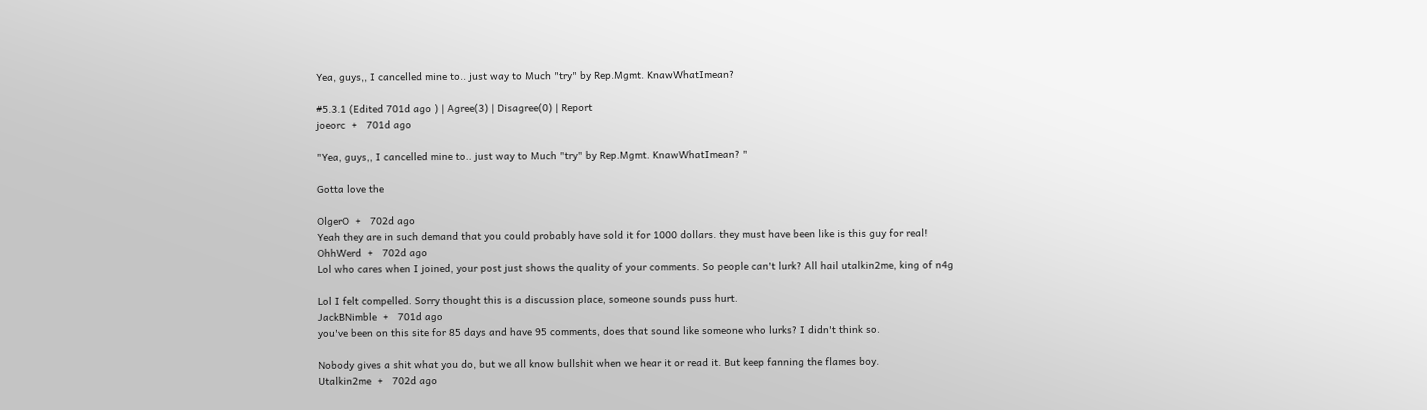Yea, guys,, I cancelled mine to.. just way to Much "try" by Rep.Mgmt. KnawWhatImean?

#5.3.1 (Edited 701d ago ) | Agree(3) | Disagree(0) | Report
joeorc  +   701d ago

"Yea, guys,, I cancelled mine to.. just way to Much "try" by Rep.Mgmt. KnawWhatImean? "

Gotta love the

OlgerO  +   702d ago
Yeah they are in such demand that you could probably have sold it for 1000 dollars. they must have been like is this guy for real!
OhhWerd  +   702d ago
Lol who cares when I joined, your post just shows the quality of your comments. So people can't lurk? All hail utalkin2me, king of n4g

Lol I felt compelled. Sorry thought this is a discussion place, someone sounds puss hurt.
JackBNimble  +   701d ago
you've been on this site for 85 days and have 95 comments, does that sound like someone who lurks? I didn't think so.

Nobody gives a shit what you do, but we all know bullshit when we hear it or read it. But keep fanning the flames boy.
Utalkin2me  +   702d ago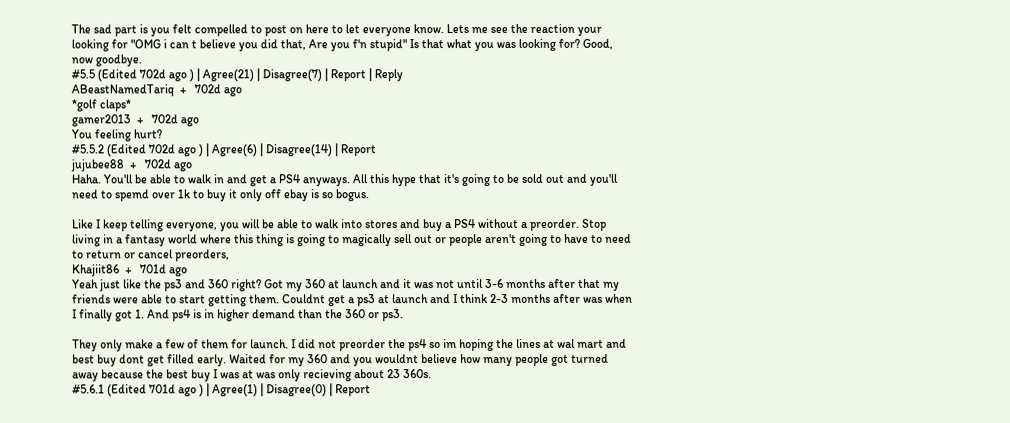The sad part is you felt compelled to post on here to let everyone know. Lets me see the reaction your looking for "OMG i can t believe you did that, Are you f'n stupid" Is that what you was looking for? Good, now goodbye.
#5.5 (Edited 702d ago ) | Agree(21) | Disagree(7) | Report | Reply
ABeastNamedTariq  +   702d ago
*golf claps*
gamer2013  +   702d ago
You feeling hurt?
#5.5.2 (Edited 702d ago ) | Agree(6) | Disagree(14) | Report
jujubee88  +   702d ago
Haha. You'll be able to walk in and get a PS4 anyways. All this hype that it's going to be sold out and you'll need to spemd over 1k to buy it only off ebay is so bogus.

Like I keep telling everyone, you will be able to walk into stores and buy a PS4 without a preorder. Stop living in a fantasy world where this thing is going to magically sell out or people aren't going to have to need to return or cancel preorders,
Khajiit86  +   701d ago
Yeah just like the ps3 and 360 right? Got my 360 at launch and it was not until 3-6 months after that my friends were able to start getting them. Couldnt get a ps3 at launch and I think 2-3 months after was when I finally got 1. And ps4 is in higher demand than the 360 or ps3.

They only make a few of them for launch. I did not preorder the ps4 so im hoping the lines at wal mart and best buy dont get filled early. Waited for my 360 and you wouldnt believe how many people got turned away because the best buy I was at was only recieving about 23 360s.
#5.6.1 (Edited 701d ago ) | Agree(1) | Disagree(0) | Report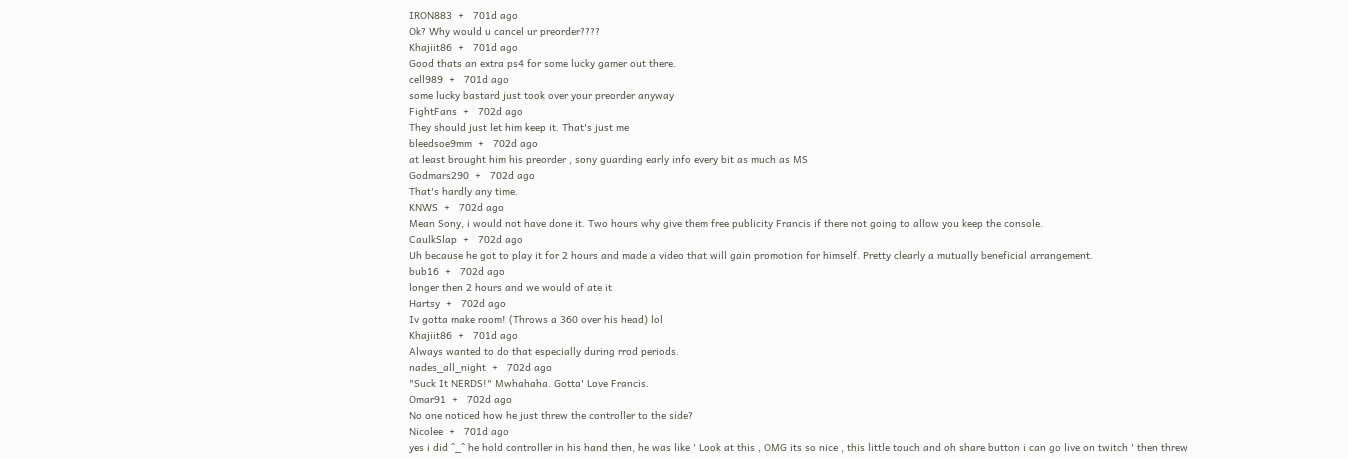IRON883  +   701d ago
Ok? Why would u cancel ur preorder????
Khajiit86  +   701d ago
Good thats an extra ps4 for some lucky gamer out there.
cell989  +   701d ago
some lucky bastard just took over your preorder anyway
FightFans  +   702d ago
They should just let him keep it. That's just me
bleedsoe9mm  +   702d ago
at least brought him his preorder , sony guarding early info every bit as much as MS
Godmars290  +   702d ago
That's hardly any time.
KNWS  +   702d ago
Mean Sony, i would not have done it. Two hours why give them free publicity Francis if there not going to allow you keep the console.
CaulkSlap  +   702d ago
Uh because he got to play it for 2 hours and made a video that will gain promotion for himself. Pretty clearly a mutually beneficial arrangement.
bub16  +   702d ago
longer then 2 hours and we would of ate it
Hartsy  +   702d ago
Iv gotta make room! (Throws a 360 over his head) lol
Khajiit86  +   701d ago
Always wanted to do that especially during rrod periods.
nades_all_night  +   702d ago
"Suck It NERDS!" Mwhahaha. Gotta' Love Francis.
Omar91  +   702d ago
No one noticed how he just threw the controller to the side?
Nicolee  +   701d ago
yes i did ^_^ he hold controller in his hand then, he was like ' Look at this , OMG its so nice , this little touch and oh share button i can go live on twitch ' then threw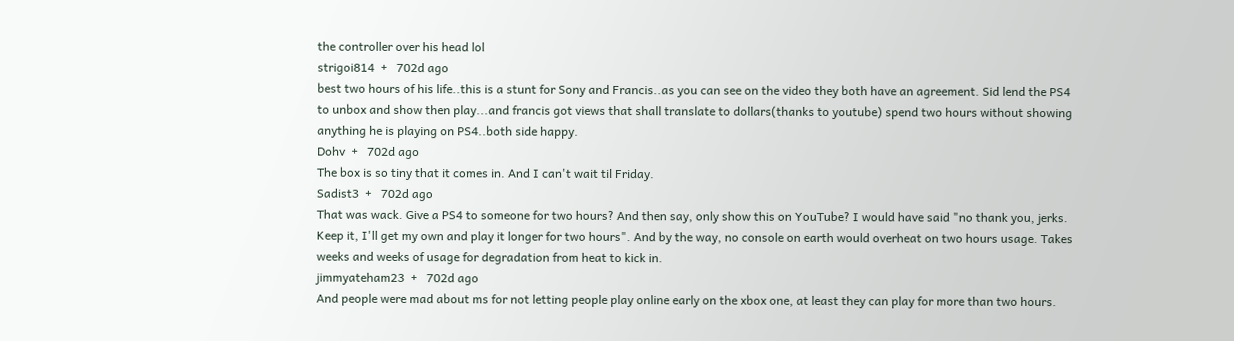the controller over his head lol
strigoi814  +   702d ago
best two hours of his life..this is a stunt for Sony and Francis..as you can see on the video they both have an agreement. Sid lend the PS4 to unbox and show then play...and francis got views that shall translate to dollars(thanks to youtube) spend two hours without showing anything he is playing on PS4..both side happy.
Dohv  +   702d ago
The box is so tiny that it comes in. And I can't wait til Friday.
Sadist3  +   702d ago
That was wack. Give a PS4 to someone for two hours? And then say, only show this on YouTube? I would have said "no thank you, jerks. Keep it, I'll get my own and play it longer for two hours". And by the way, no console on earth would overheat on two hours usage. Takes weeks and weeks of usage for degradation from heat to kick in.
jimmyateham23  +   702d ago
And people were mad about ms for not letting people play online early on the xbox one, at least they can play for more than two hours.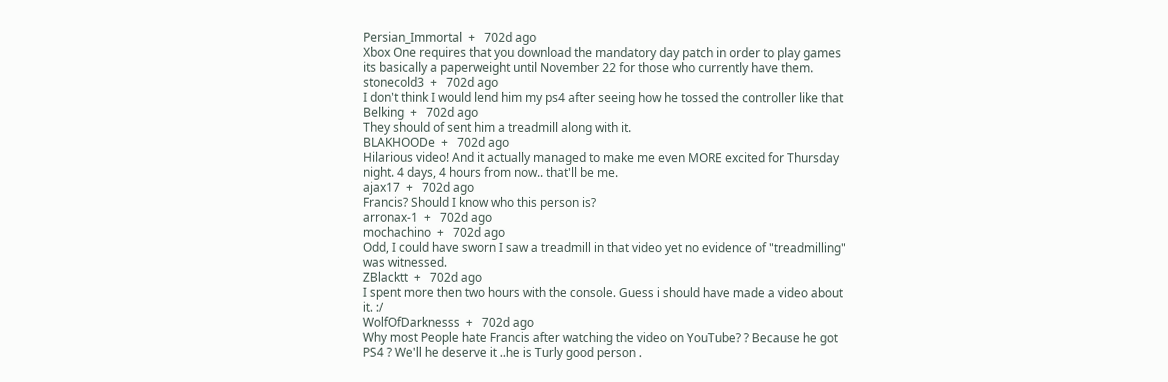Persian_Immortal  +   702d ago
Xbox One requires that you download the mandatory day patch in order to play games its basically a paperweight until November 22 for those who currently have them.
stonecold3  +   702d ago
I don't think I would lend him my ps4 after seeing how he tossed the controller like that
Belking  +   702d ago
They should of sent him a treadmill along with it.
BLAKHOODe  +   702d ago
Hilarious video! And it actually managed to make me even MORE excited for Thursday night. 4 days, 4 hours from now.. that'll be me.
ajax17  +   702d ago
Francis? Should I know who this person is?
arronax-1  +   702d ago
mochachino  +   702d ago
Odd, I could have sworn I saw a treadmill in that video yet no evidence of "treadmilling" was witnessed.
ZBlacktt  +   702d ago
I spent more then two hours with the console. Guess i should have made a video about it. :/
WolfOfDarknesss  +   702d ago
Why most People hate Francis after watching the video on YouTube? ? Because he got PS4 ? We'll he deserve it ..he is Turly good person .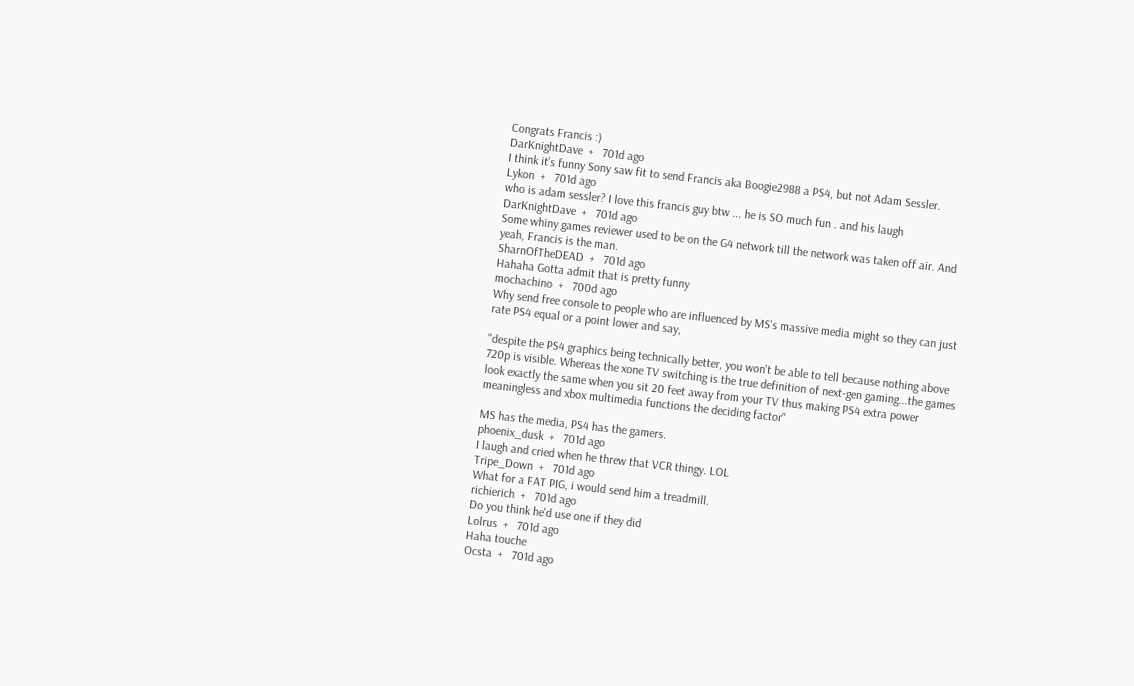Congrats Francis :)
DarKnightDave  +   701d ago
I think it's funny Sony saw fit to send Francis aka Boogie2988 a PS4, but not Adam Sessler.
Lykon  +   701d ago
who is adam sessler? I love this francis guy btw ... he is SO much fun . and his laugh
DarKnightDave  +   701d ago
Some whiny games reviewer used to be on the G4 network till the network was taken off air. And yeah, Francis is the man.
SharnOfTheDEAD  +   701d ago
Hahaha Gotta admit that is pretty funny
mochachino  +   700d ago
Why send free console to people who are influenced by MS's massive media might so they can just rate PS4 equal or a point lower and say,

"despite the PS4 graphics being technically better, you won't be able to tell because nothing above 720p is visible. Whereas the xone TV switching is the true definition of next-gen gaming...the games look exactly the same when you sit 20 feet away from your TV thus making PS4 extra power meaningless and xbox multimedia functions the deciding factor"

MS has the media, PS4 has the gamers.
phoenix_dusk  +   701d ago
I laugh and cried when he threw that VCR thingy. LOL
Tripe_Down  +   701d ago
What for a FAT PIG, i would send him a treadmill.
richierich  +   701d ago
Do you think he'd use one if they did
Lolrus  +   701d ago
Haha touche
Ocsta  +   701d ago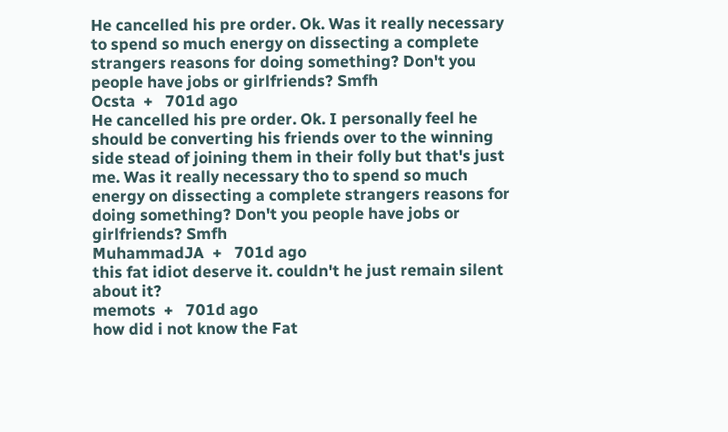He cancelled his pre order. Ok. Was it really necessary to spend so much energy on dissecting a complete strangers reasons for doing something? Don't you people have jobs or girlfriends? Smfh
Ocsta  +   701d ago
He cancelled his pre order. Ok. I personally feel he should be converting his friends over to the winning side stead of joining them in their folly but that's just me. Was it really necessary tho to spend so much energy on dissecting a complete strangers reasons for doing something? Don't you people have jobs or girlfriends? Smfh
MuhammadJA  +   701d ago
this fat idiot deserve it. couldn't he just remain silent about it?
memots  +   701d ago
how did i not know the Fat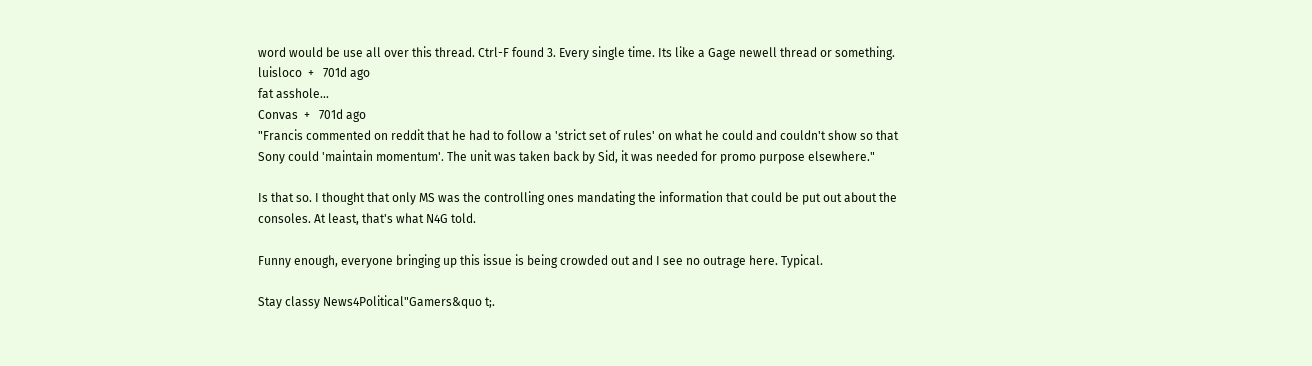word would be use all over this thread. Ctrl-F found 3. Every single time. Its like a Gage newell thread or something.
luisloco  +   701d ago
fat asshole...
Convas  +   701d ago
"Francis commented on reddit that he had to follow a 'strict set of rules' on what he could and couldn't show so that Sony could 'maintain momentum'. The unit was taken back by Sid, it was needed for promo purpose elsewhere."

Is that so. I thought that only MS was the controlling ones mandating the information that could be put out about the consoles. At least, that's what N4G told.

Funny enough, everyone bringing up this issue is being crowded out and I see no outrage here. Typical.

Stay classy News4Political"Gamers&quo t;.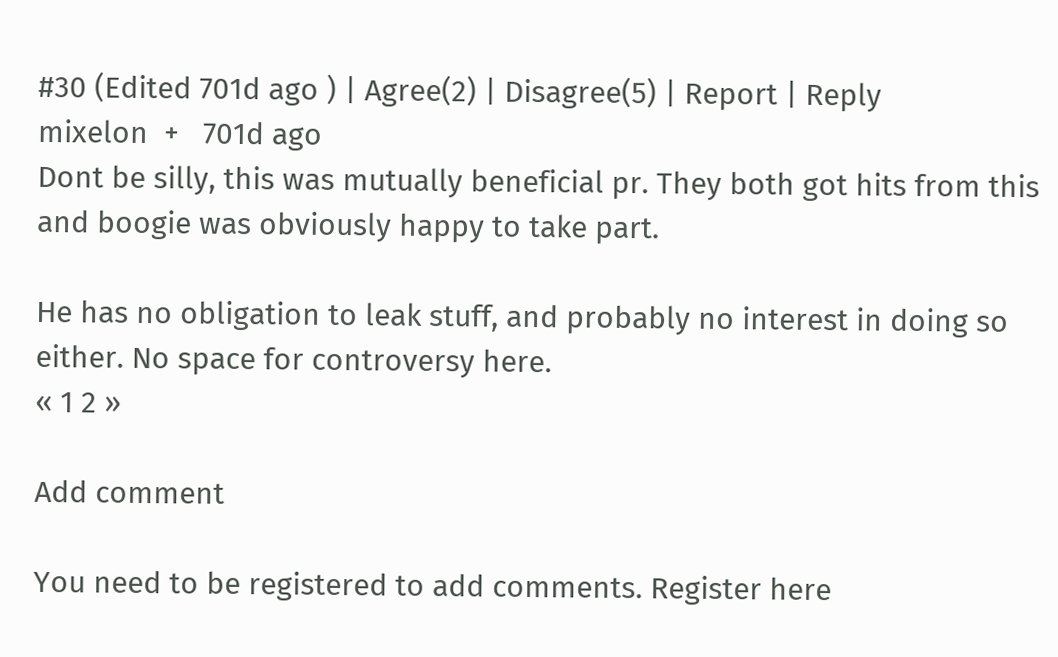#30 (Edited 701d ago ) | Agree(2) | Disagree(5) | Report | Reply
mixelon  +   701d ago
Dont be silly, this was mutually beneficial pr. They both got hits from this and boogie was obviously happy to take part.

He has no obligation to leak stuff, and probably no interest in doing so either. No space for controversy here.
« 1 2 »

Add comment

You need to be registered to add comments. Register here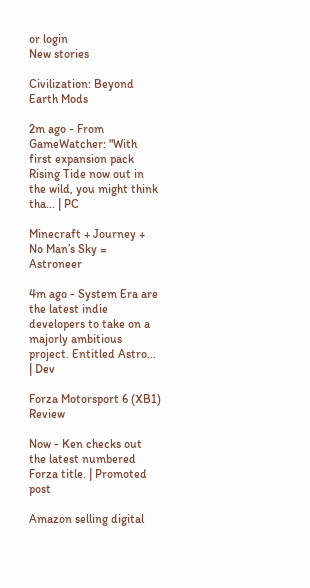or login
New stories

Civilization: Beyond Earth Mods

2m ago - From GameWatcher: "With first expansion pack Rising Tide now out in the wild, you might think tha... | PC

Minecraft + Journey + No Man’s Sky = Astroneer

4m ago - System Era are the latest indie developers to take on a majorly ambitious project. Entitled Astro... | Dev

Forza Motorsport 6 (XB1) Review

Now - Ken checks out the latest numbered Forza title. | Promoted post

Amazon selling digital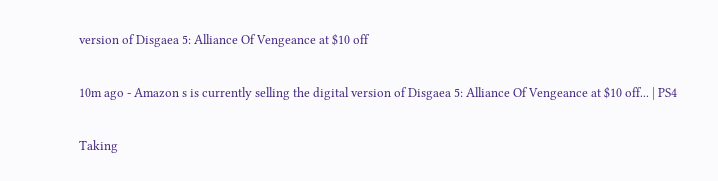version of Disgaea 5: Alliance Of Vengeance at $10 off

10m ago - Amazon s is currently selling the digital version of Disgaea 5: Alliance Of Vengeance at $10 off... | PS4

Taking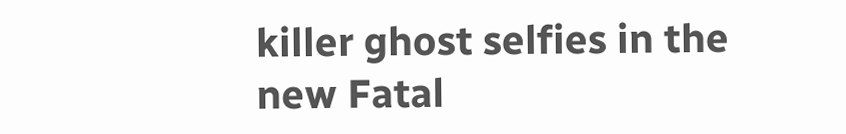killer ghost selfies in the new Fatal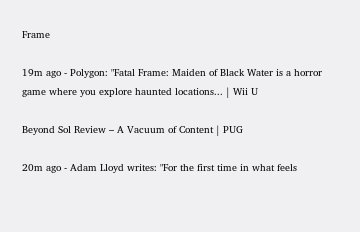Frame

19m ago - Polygon: "Fatal Frame: Maiden of Black Water is a horror game where you explore haunted locations... | Wii U

Beyond Sol Review – A Vacuum of Content | PUG

20m ago - Adam Lloyd writes: "For the first time in what feels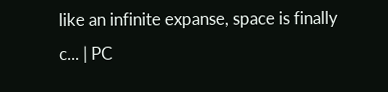like an infinite expanse, space is finally c... | PC